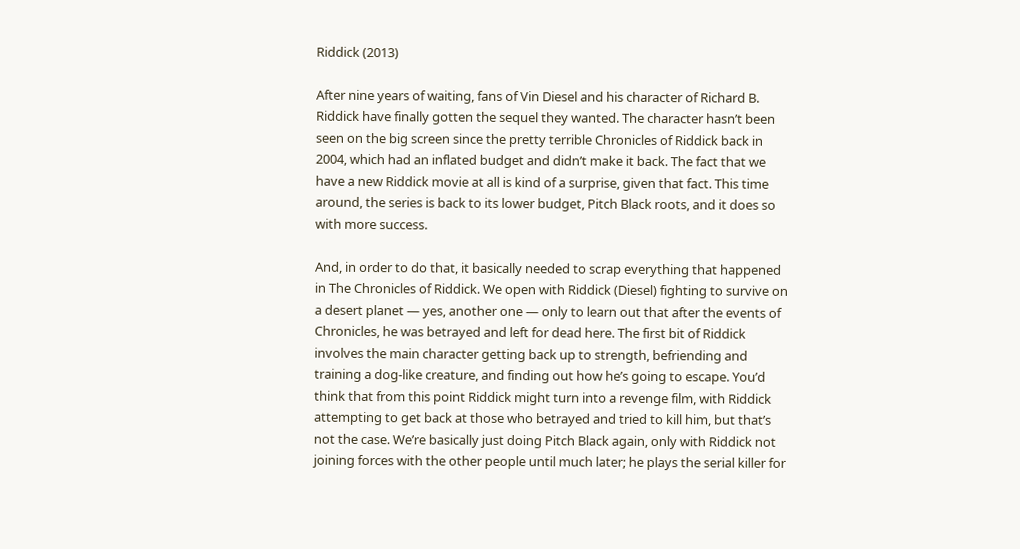Riddick (2013)

After nine years of waiting, fans of Vin Diesel and his character of Richard B. Riddick have finally gotten the sequel they wanted. The character hasn’t been seen on the big screen since the pretty terrible Chronicles of Riddick back in 2004, which had an inflated budget and didn’t make it back. The fact that we have a new Riddick movie at all is kind of a surprise, given that fact. This time around, the series is back to its lower budget, Pitch Black roots, and it does so with more success.

And, in order to do that, it basically needed to scrap everything that happened in The Chronicles of Riddick. We open with Riddick (Diesel) fighting to survive on a desert planet — yes, another one — only to learn out that after the events of Chronicles, he was betrayed and left for dead here. The first bit of Riddick involves the main character getting back up to strength, befriending and training a dog-like creature, and finding out how he’s going to escape. You’d think that from this point Riddick might turn into a revenge film, with Riddick attempting to get back at those who betrayed and tried to kill him, but that’s not the case. We’re basically just doing Pitch Black again, only with Riddick not joining forces with the other people until much later; he plays the serial killer for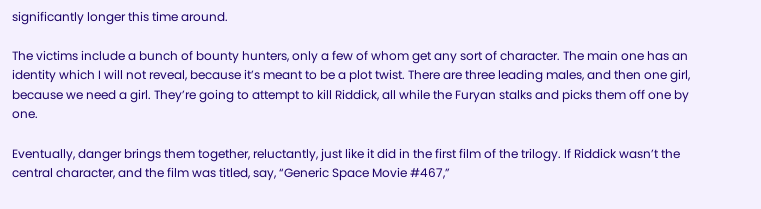significantly longer this time around.

The victims include a bunch of bounty hunters, only a few of whom get any sort of character. The main one has an identity which I will not reveal, because it’s meant to be a plot twist. There are three leading males, and then one girl, because we need a girl. They’re going to attempt to kill Riddick, all while the Furyan stalks and picks them off one by one.

Eventually, danger brings them together, reluctantly, just like it did in the first film of the trilogy. If Riddick wasn’t the central character, and the film was titled, say, “Generic Space Movie #467,”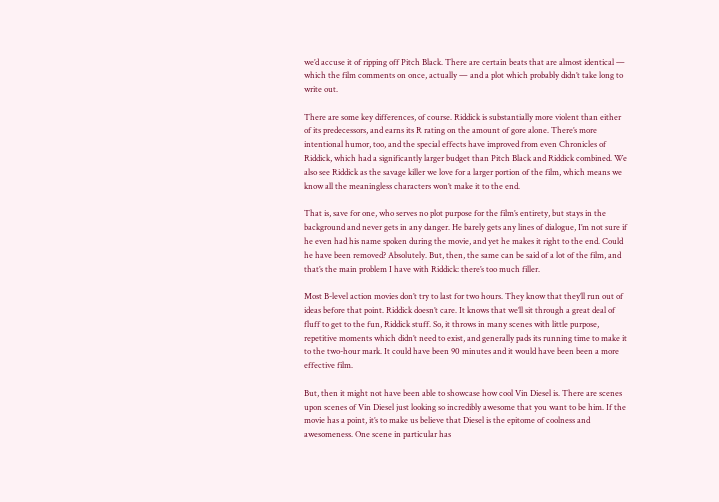we’d accuse it of ripping off Pitch Black. There are certain beats that are almost identical — which the film comments on once, actually — and a plot which probably didn’t take long to write out.

There are some key differences, of course. Riddick is substantially more violent than either of its predecessors, and earns its R rating on the amount of gore alone. There’s more intentional humor, too, and the special effects have improved from even Chronicles of Riddick, which had a significantly larger budget than Pitch Black and Riddick combined. We also see Riddick as the savage killer we love for a larger portion of the film, which means we know all the meaningless characters won’t make it to the end.

That is, save for one, who serves no plot purpose for the film’s entirety, but stays in the background and never gets in any danger. He barely gets any lines of dialogue, I’m not sure if he even had his name spoken during the movie, and yet he makes it right to the end. Could he have been removed? Absolutely. But, then, the same can be said of a lot of the film, and that’s the main problem I have with Riddick: there’s too much filler.

Most B-level action movies don’t try to last for two hours. They know that they’ll run out of ideas before that point. Riddick doesn’t care. It knows that we’ll sit through a great deal of fluff to get to the fun, Riddick stuff. So, it throws in many scenes with little purpose, repetitive moments which didn’t need to exist, and generally pads its running time to make it to the two-hour mark. It could have been 90 minutes and it would have been been a more effective film.

But, then it might not have been able to showcase how cool Vin Diesel is. There are scenes upon scenes of Vin Diesel just looking so incredibly awesome that you want to be him. If the movie has a point, it’s to make us believe that Diesel is the epitome of coolness and awesomeness. One scene in particular has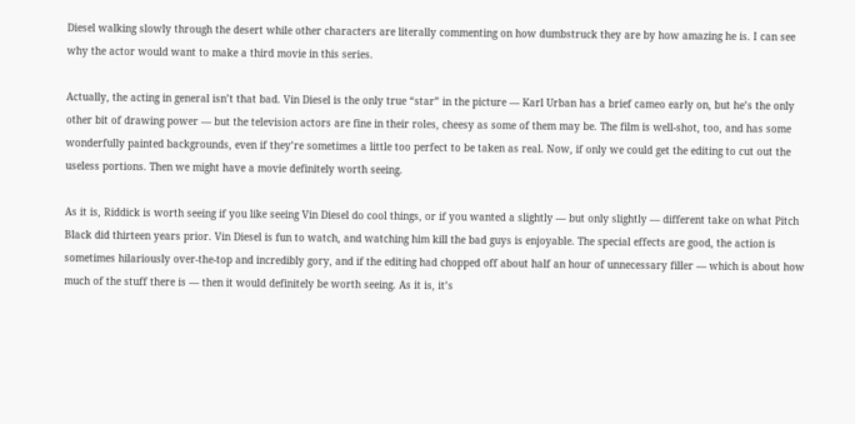Diesel walking slowly through the desert while other characters are literally commenting on how dumbstruck they are by how amazing he is. I can see why the actor would want to make a third movie in this series.

Actually, the acting in general isn’t that bad. Vin Diesel is the only true “star” in the picture — Karl Urban has a brief cameo early on, but he’s the only other bit of drawing power — but the television actors are fine in their roles, cheesy as some of them may be. The film is well-shot, too, and has some wonderfully painted backgrounds, even if they’re sometimes a little too perfect to be taken as real. Now, if only we could get the editing to cut out the useless portions. Then we might have a movie definitely worth seeing.

As it is, Riddick is worth seeing if you like seeing Vin Diesel do cool things, or if you wanted a slightly — but only slightly — different take on what Pitch Black did thirteen years prior. Vin Diesel is fun to watch, and watching him kill the bad guys is enjoyable. The special effects are good, the action is sometimes hilariously over-the-top and incredibly gory, and if the editing had chopped off about half an hour of unnecessary filler — which is about how much of the stuff there is — then it would definitely be worth seeing. As it is, it’s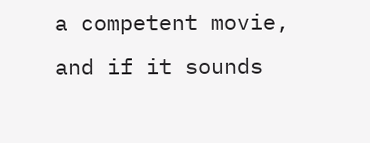a competent movie, and if it sounds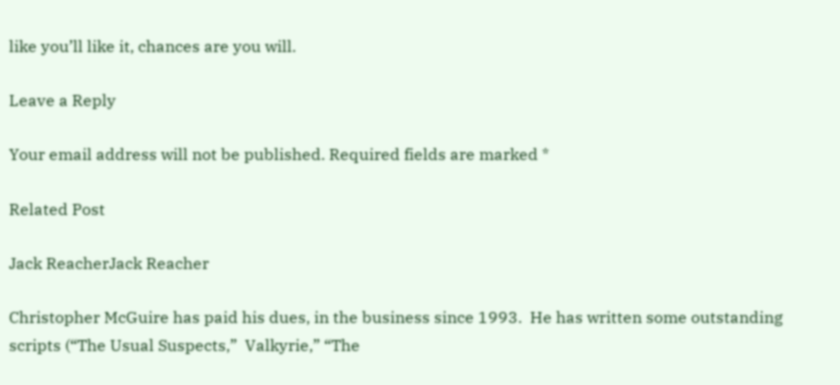like you’ll like it, chances are you will.

Leave a Reply

Your email address will not be published. Required fields are marked *

Related Post

Jack ReacherJack Reacher

Christopher McGuire has paid his dues, in the business since 1993.  He has written some outstanding scripts (“The Usual Suspects,”  Valkyrie,” “The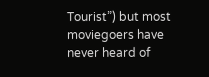Tourist”) but most moviegoers have never heard of